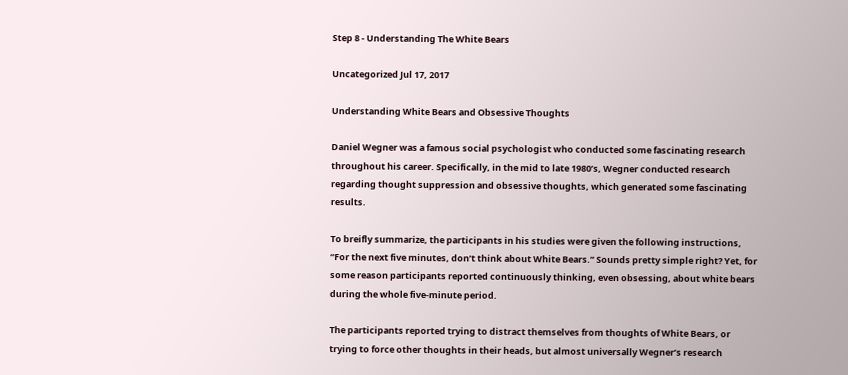Step 8 - Understanding The White Bears

Uncategorized Jul 17, 2017

Understanding White Bears and Obsessive Thoughts

Daniel Wegner was a famous social psychologist who conducted some fascinating research throughout his career. Specifically, in the mid to late 1980’s, Wegner conducted research regarding thought suppression and obsessive thoughts, which generated some fascinating results.

To breifly summarize, the participants in his studies were given the following instructions, “For the next five minutes, don’t think about White Bears.” Sounds pretty simple right? Yet, for some reason participants reported continuously thinking, even obsessing, about white bears during the whole five-minute period.

The participants reported trying to distract themselves from thoughts of White Bears, or trying to force other thoughts in their heads, but almost universally Wegner’s research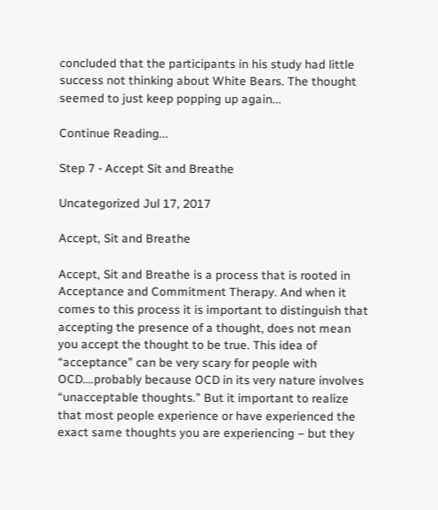concluded that the participants in his study had little success not thinking about White Bears. The thought seemed to just keep popping up again...

Continue Reading...

Step 7 - Accept Sit and Breathe

Uncategorized Jul 17, 2017

Accept, Sit and Breathe

Accept, Sit and Breathe is a process that is rooted in Acceptance and Commitment Therapy. And when it comes to this process it is important to distinguish that accepting the presence of a thought, does not mean you accept the thought to be true. This idea of “acceptance” can be very scary for people with OCD….probably because OCD in its very nature involves “unacceptable thoughts.” But it important to realize that most people experience or have experienced the exact same thoughts you are experiencing – but they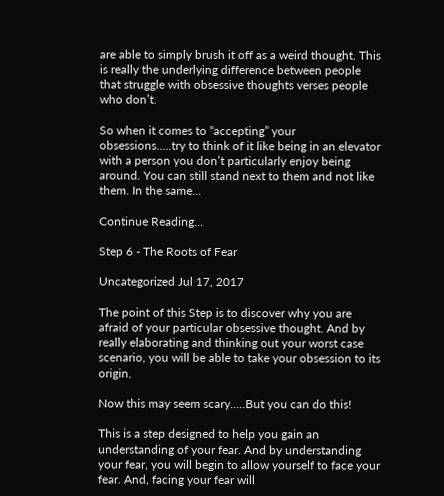are able to simply brush it off as a weird thought. This is really the underlying difference between people that struggle with obsessive thoughts verses people who don’t.

So when it comes to “accepting” your obsessions…..try to think of it like being in an elevator with a person you don’t particularly enjoy being around. You can still stand next to them and not like them. In the same...

Continue Reading...

Step 6 - The Roots of Fear

Uncategorized Jul 17, 2017

The point of this Step is to discover why you are afraid of your particular obsessive thought. And by really elaborating and thinking out your worst case scenario, you will be able to take your obsession to its origin.

Now this may seem scary…..But you can do this!

This is a step designed to help you gain an understanding of your fear. And by understanding your fear, you will begin to allow yourself to face your fear. And, facing your fear will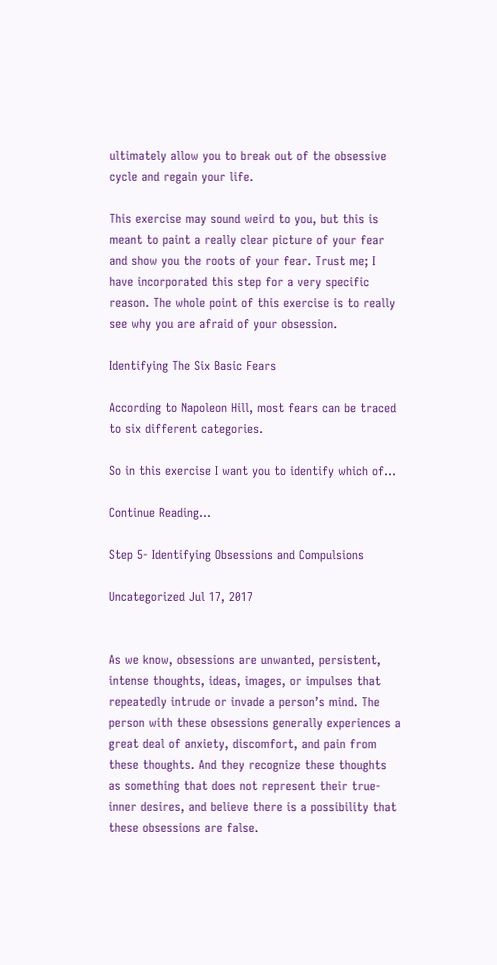ultimately allow you to break out of the obsessive cycle and regain your life.

This exercise may sound weird to you, but this is meant to paint a really clear picture of your fear and show you the roots of your fear. Trust me; I have incorporated this step for a very specific reason. The whole point of this exercise is to really see why you are afraid of your obsession.

Identifying The Six Basic Fears

According to Napoleon Hill, most fears can be traced to six different categories.

So in this exercise I want you to identify which of...

Continue Reading...

Step 5- Identifying Obsessions and Compulsions

Uncategorized Jul 17, 2017


As we know, obsessions are unwanted, persistent, intense thoughts, ideas, images, or impulses that repeatedly intrude or invade a person’s mind. The person with these obsessions generally experiences a great deal of anxiety, discomfort, and pain from these thoughts. And they recognize these thoughts as something that does not represent their true-inner desires, and believe there is a possibility that these obsessions are false.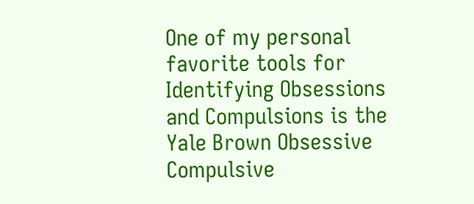One of my personal favorite tools for Identifying Obsessions and Compulsions is the Yale Brown Obsessive Compulsive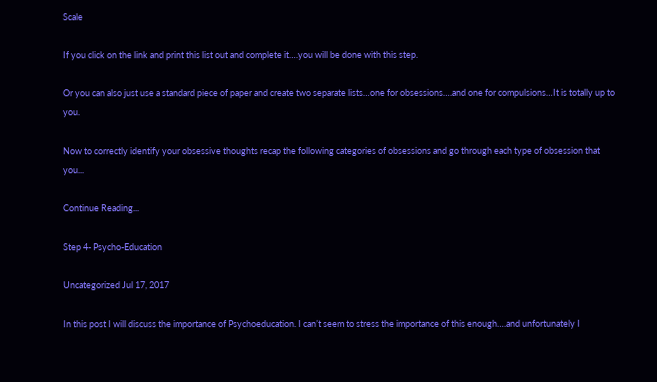Scale

If you click on the link and print this list out and complete it….you will be done with this step.

Or you can also just use a standard piece of paper and create two separate lists…one for obsessions….and one for compulsions…It is totally up to you.

Now to correctly identify your obsessive thoughts recap the following categories of obsessions and go through each type of obsession that you...

Continue Reading...

Step 4- Psycho-Education

Uncategorized Jul 17, 2017

In this post I will discuss the importance of Psychoeducation. I can’t seem to stress the importance of this enough….and unfortunately I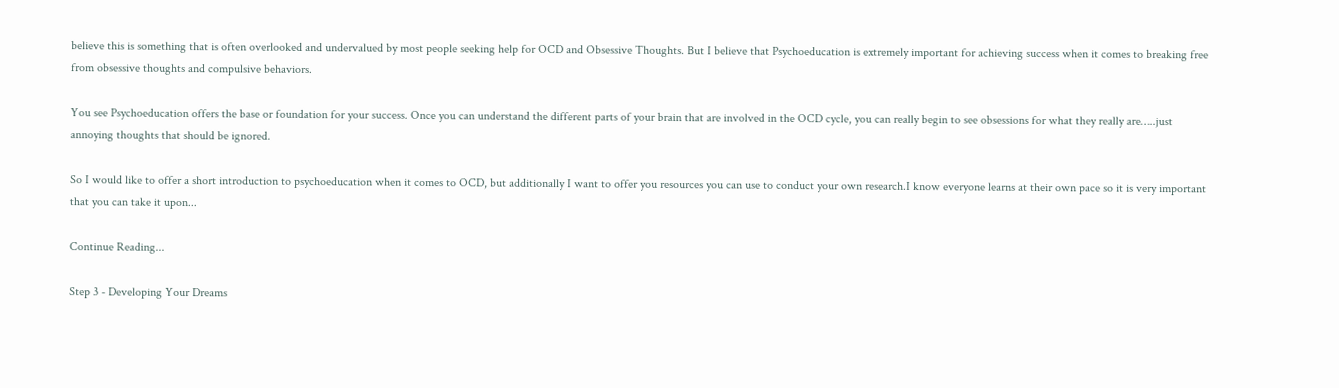believe this is something that is often overlooked and undervalued by most people seeking help for OCD and Obsessive Thoughts. But I believe that Psychoeducation is extremely important for achieving success when it comes to breaking free from obsessive thoughts and compulsive behaviors.

You see Psychoeducation offers the base or foundation for your success. Once you can understand the different parts of your brain that are involved in the OCD cycle, you can really begin to see obsessions for what they really are…..just annoying thoughts that should be ignored.

So I would like to offer a short introduction to psychoeducation when it comes to OCD, but additionally I want to offer you resources you can use to conduct your own research.I know everyone learns at their own pace so it is very important that you can take it upon...

Continue Reading...

Step 3 - Developing Your Dreams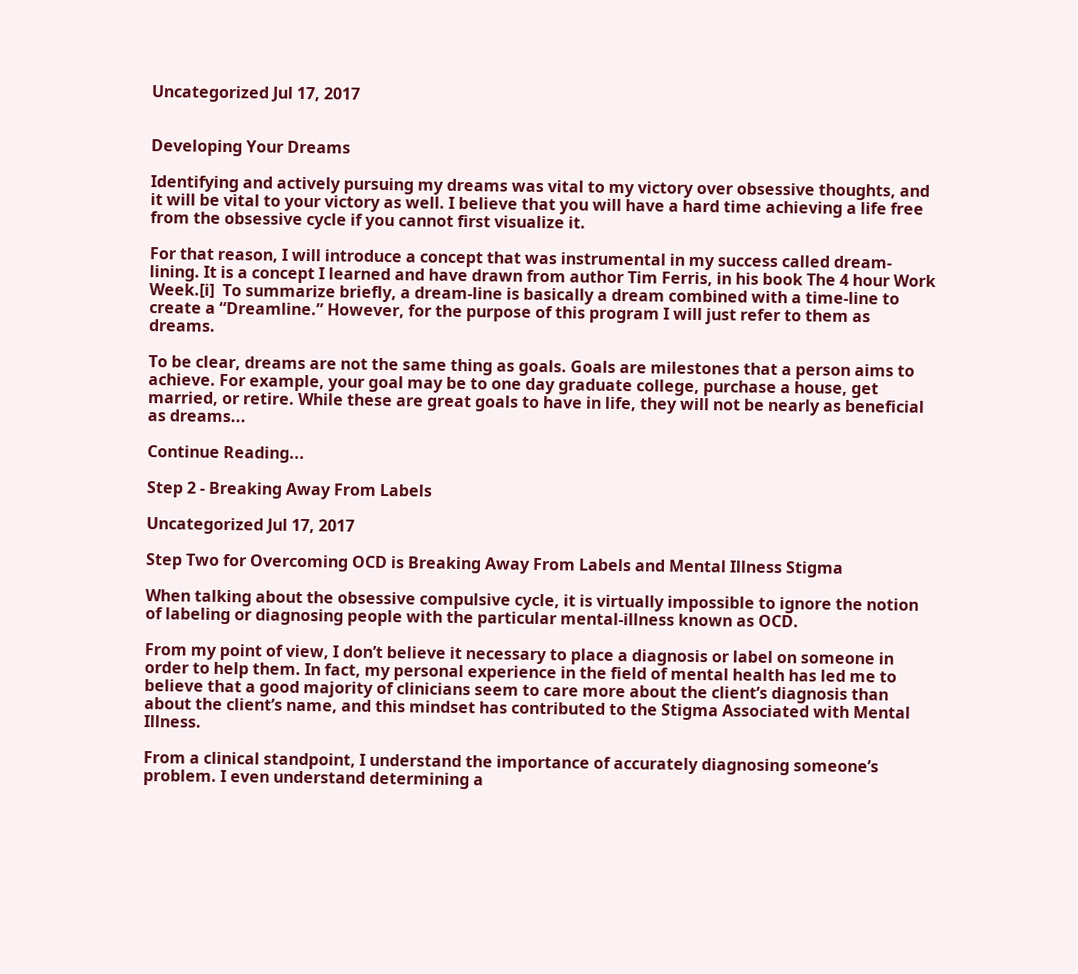Uncategorized Jul 17, 2017


Developing Your Dreams

Identifying and actively pursuing my dreams was vital to my victory over obsessive thoughts, and it will be vital to your victory as well. I believe that you will have a hard time achieving a life free from the obsessive cycle if you cannot first visualize it.

For that reason, I will introduce a concept that was instrumental in my success called dream-lining. It is a concept I learned and have drawn from author Tim Ferris, in his book The 4 hour Work Week.[i]  To summarize briefly, a dream-line is basically a dream combined with a time-line to create a “Dreamline.” However, for the purpose of this program I will just refer to them as dreams.

To be clear, dreams are not the same thing as goals. Goals are milestones that a person aims to achieve. For example, your goal may be to one day graduate college, purchase a house, get married, or retire. While these are great goals to have in life, they will not be nearly as beneficial as dreams...

Continue Reading...

Step 2 - Breaking Away From Labels

Uncategorized Jul 17, 2017

Step Two for Overcoming OCD is Breaking Away From Labels and Mental Illness Stigma

When talking about the obsessive compulsive cycle, it is virtually impossible to ignore the notion of labeling or diagnosing people with the particular mental-illness known as OCD.

From my point of view, I don’t believe it necessary to place a diagnosis or label on someone in order to help them. In fact, my personal experience in the field of mental health has led me to believe that a good majority of clinicians seem to care more about the client’s diagnosis than about the client’s name, and this mindset has contributed to the Stigma Associated with Mental Illness.

From a clinical standpoint, I understand the importance of accurately diagnosing someone’s problem. I even understand determining a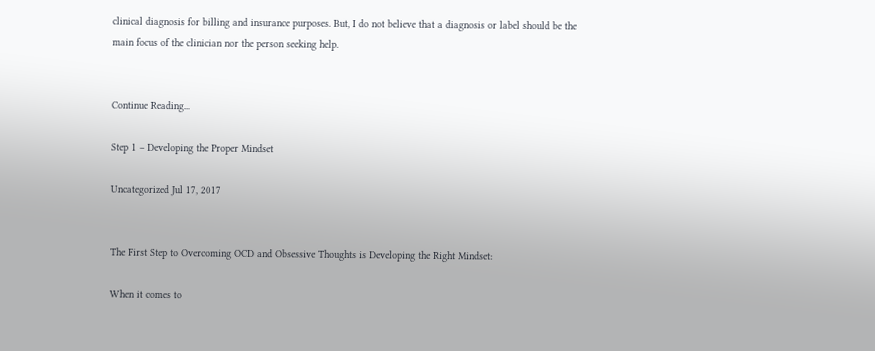clinical diagnosis for billing and insurance purposes. But, I do not believe that a diagnosis or label should be the main focus of the clinician nor the person seeking help.


Continue Reading...

Step 1 – Developing the Proper Mindset

Uncategorized Jul 17, 2017


The First Step to Overcoming OCD and Obsessive Thoughts is Developing the Right Mindset:

When it comes to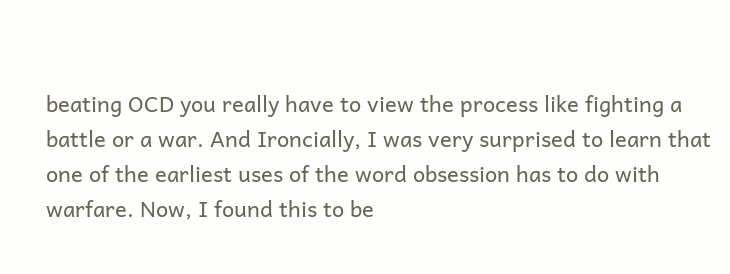beating OCD you really have to view the process like fighting a battle or a war. And Ironcially, I was very surprised to learn that one of the earliest uses of the word obsession has to do with warfare. Now, I found this to be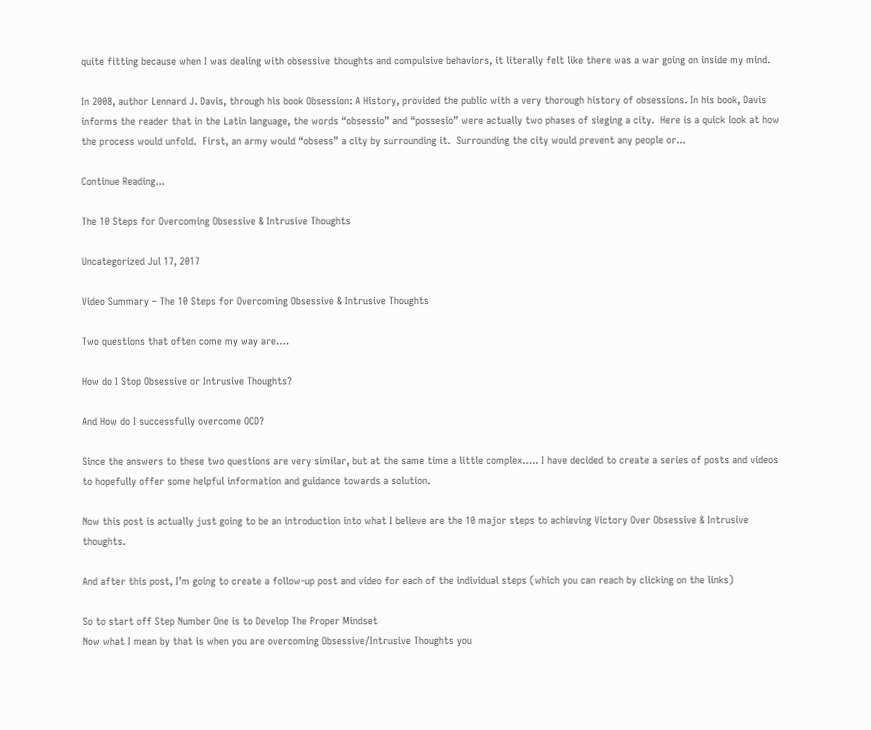quite fitting because when I was dealing with obsessive thoughts and compulsive behaviors, it literally felt like there was a war going on inside my mind.

In 2008, author Lennard J. Davis, through his book Obsession: A History, provided the public with a very thorough history of obsessions. In his book, Davis informs the reader that in the Latin language, the words “obsessio” and “possesio” were actually two phases of sieging a city.  Here is a quick look at how the process would unfold.  First, an army would “obsess” a city by surrounding it.  Surrounding the city would prevent any people or...

Continue Reading...

The 10 Steps for Overcoming Obsessive & Intrusive Thoughts

Uncategorized Jul 17, 2017

Video Summary – The 10 Steps for Overcoming Obsessive & Intrusive Thoughts

Two questions that often come my way are….

How do I Stop Obsessive or Intrusive Thoughts?

And How do I successfully overcome OCD?

Since the answers to these two questions are very similar, but at the same time a little complex….. I have decided to create a series of posts and videos to hopefully offer some helpful information and guidance towards a solution.

Now this post is actually just going to be an introduction into what I believe are the 10 major steps to achieving Victory Over Obsessive & Intrusive thoughts.

And after this post, I’m going to create a follow-up post and video for each of the individual steps (which you can reach by clicking on the links)

So to start off Step Number One is to Develop The Proper Mindset
Now what I mean by that is when you are overcoming Obsessive/Intrusive Thoughts you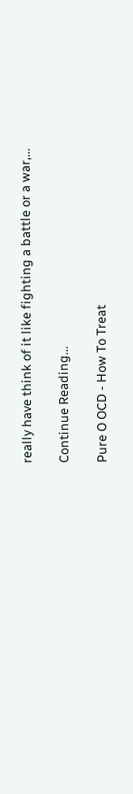really have think of it like fighting a battle or a war,...

Continue Reading...

Pure O OCD - How To Treat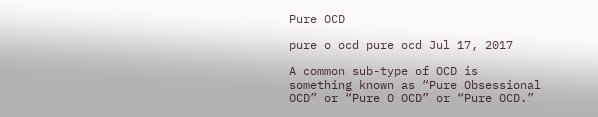Pure OCD

pure o ocd pure ocd Jul 17, 2017

A common sub-type of OCD is something known as “Pure Obsessional OCD” or “Pure O OCD” or “Pure OCD.”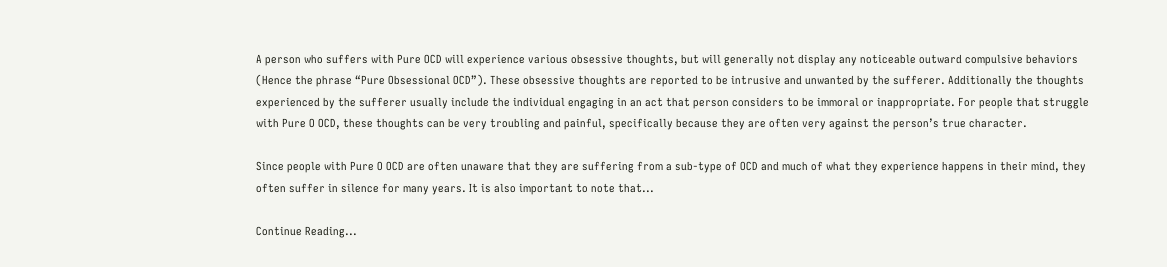A person who suffers with Pure OCD will experience various obsessive thoughts, but will generally not display any noticeable outward compulsive behaviors (Hence the phrase “Pure Obsessional OCD”). These obsessive thoughts are reported to be intrusive and unwanted by the sufferer. Additionally the thoughts experienced by the sufferer usually include the individual engaging in an act that person considers to be immoral or inappropriate. For people that struggle with Pure O OCD, these thoughts can be very troubling and painful, specifically because they are often very against the person’s true character.

Since people with Pure O OCD are often unaware that they are suffering from a sub-type of OCD and much of what they experience happens in their mind, they often suffer in silence for many years. It is also important to note that...

Continue Reading...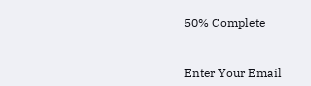50% Complete


Enter Your Email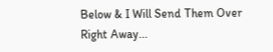Below & I Will Send Them Over Right Away...